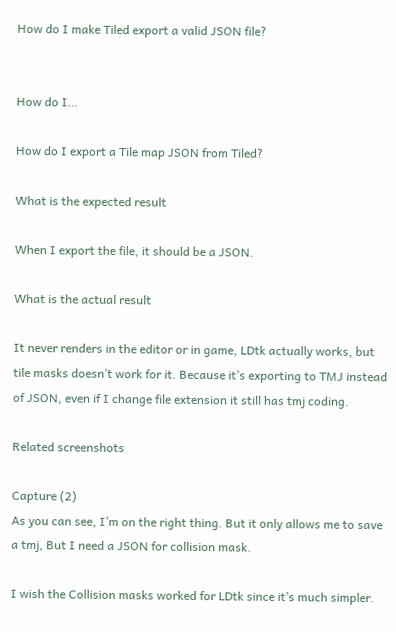How do I make Tiled export a valid JSON file?


How do I…

How do I export a Tile map JSON from Tiled?

What is the expected result

When I export the file, it should be a JSON.

What is the actual result

It never renders in the editor or in game, LDtk actually works, but tile masks doesn’t work for it. Because it’s exporting to TMJ instead of JSON, even if I change file extension it still has tmj coding.

Related screenshots

Capture (2)
As you can see, I’m on the right thing. But it only allows me to save a tmj, But I need a JSON for collision mask.

I wish the Collision masks worked for LDtk since it’s much simpler.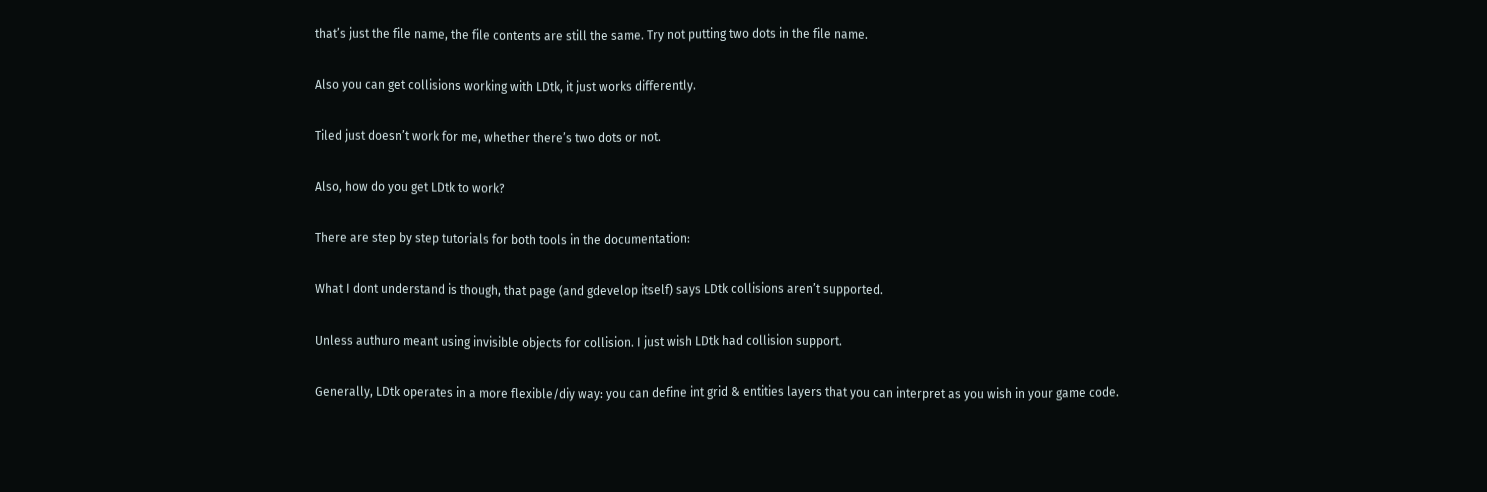that’s just the file name, the file contents are still the same. Try not putting two dots in the file name.

Also you can get collisions working with LDtk, it just works differently.

Tiled just doesn’t work for me, whether there’s two dots or not.

Also, how do you get LDtk to work?

There are step by step tutorials for both tools in the documentation:

What I dont understand is though, that page (and gdevelop itself) says LDtk collisions aren’t supported.

Unless authuro meant using invisible objects for collision. I just wish LDtk had collision support.

Generally, LDtk operates in a more flexible/diy way: you can define int grid & entities layers that you can interpret as you wish in your game code.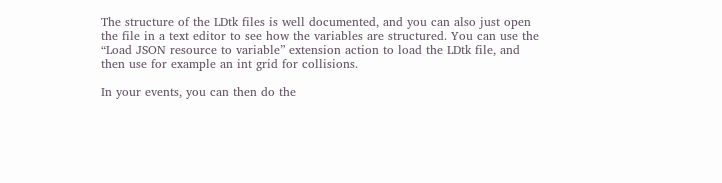The structure of the LDtk files is well documented, and you can also just open the file in a text editor to see how the variables are structured. You can use the “Load JSON resource to variable” extension action to load the LDtk file, and then use for example an int grid for collisions.

In your events, you can then do the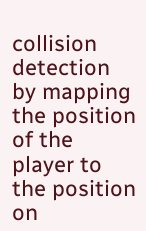collision detection by mapping the position of the player to the position on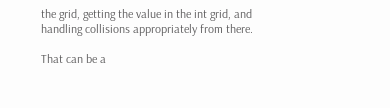the grid, getting the value in the int grid, and handling collisions appropriately from there.

That can be a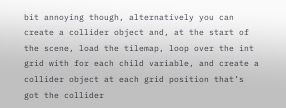bit annoying though, alternatively you can create a collider object and, at the start of the scene, load the tilemap, loop over the int grid with for each child variable, and create a collider object at each grid position that’s got the collider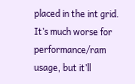placed in the int grid. It’s much worse for performance/ram usage, but it’ll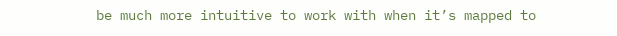be much more intuitive to work with when it’s mapped to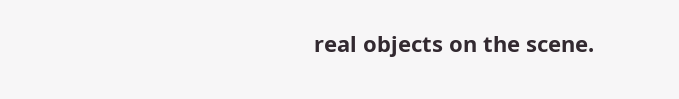real objects on the scene.